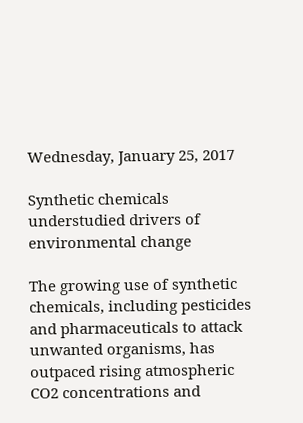Wednesday, January 25, 2017

Synthetic chemicals understudied drivers of environmental change

The growing use of synthetic chemicals, including pesticides and pharmaceuticals to attack unwanted organisms, has outpaced rising atmospheric CO2 concentrations and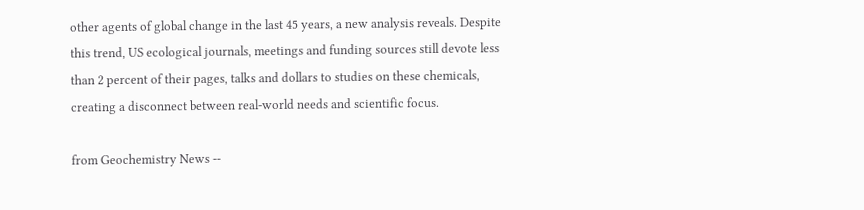other agents of global change in the last 45 years, a new analysis reveals. Despite this trend, US ecological journals, meetings and funding sources still devote less than 2 percent of their pages, talks and dollars to studies on these chemicals, creating a disconnect between real-world needs and scientific focus.

from Geochemistry News --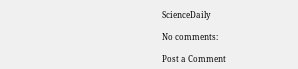ScienceDaily

No comments:

Post a Comment